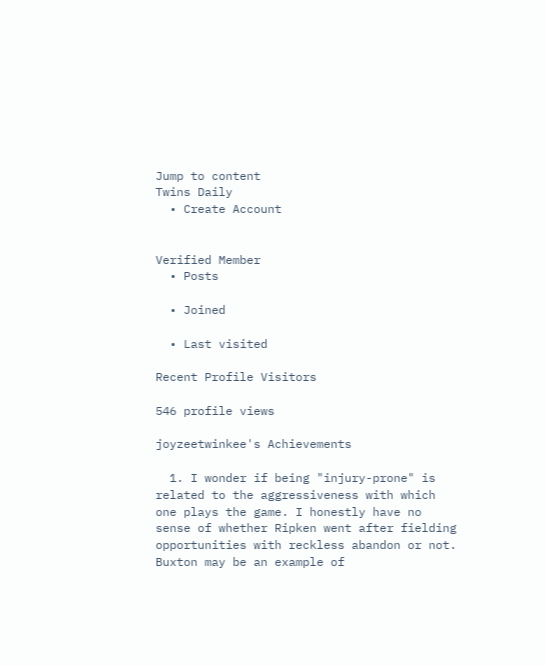Jump to content
Twins Daily
  • Create Account


Verified Member
  • Posts

  • Joined

  • Last visited

Recent Profile Visitors

546 profile views

joyzeetwinkee's Achievements

  1. I wonder if being "injury-prone" is related to the aggressiveness with which one plays the game. I honestly have no sense of whether Ripken went after fielding opportunities with reckless abandon or not. Buxton may be an example of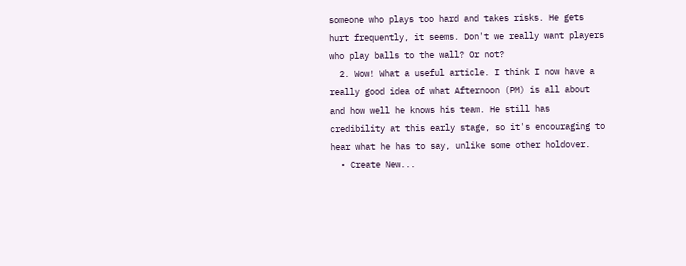someone who plays too hard and takes risks. He gets hurt frequently, it seems. Don't we really want players who play balls to the wall? Or not?
  2. Wow! What a useful article. I think I now have a really good idea of what Afternoon (PM) is all about and how well he knows his team. He still has credibility at this early stage, so it's encouraging to hear what he has to say, unlike some other holdover.
  • Create New...